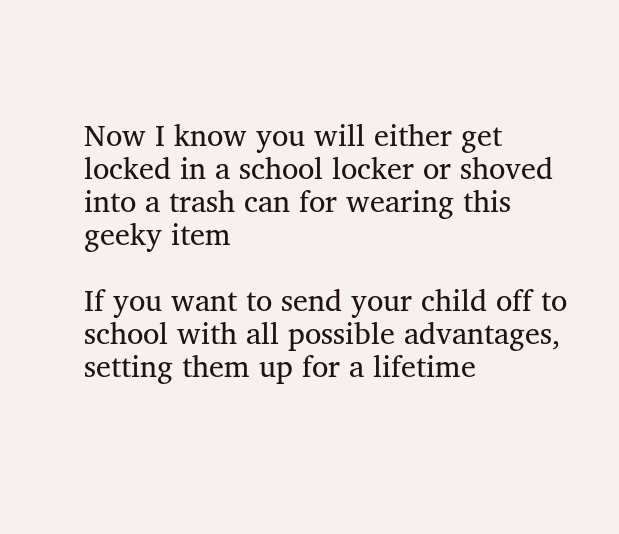Now I know you will either get locked in a school locker or shoved into a trash can for wearing this geeky item

If you want to send your child off to school with all possible advantages, setting them up for a lifetime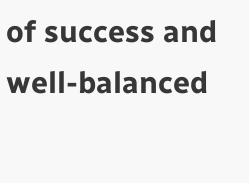of success and well-balanced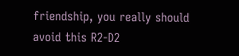friendship, you really should avoid this R2-D2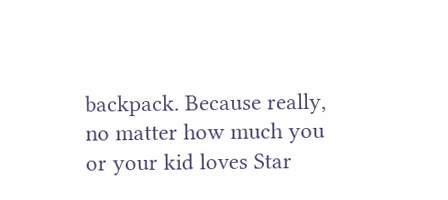backpack. Because really, no matter how much you or your kid loves Star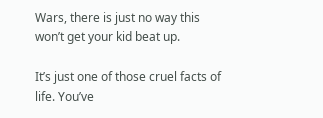Wars, there is just no way this won’t get your kid beat up.

It’s just one of those cruel facts of life. You’ve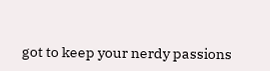got to keep your nerdy passions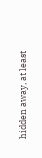hidden away, at least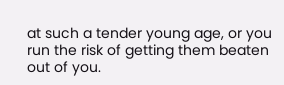at such a tender young age, or you run the risk of getting them beaten out of you.